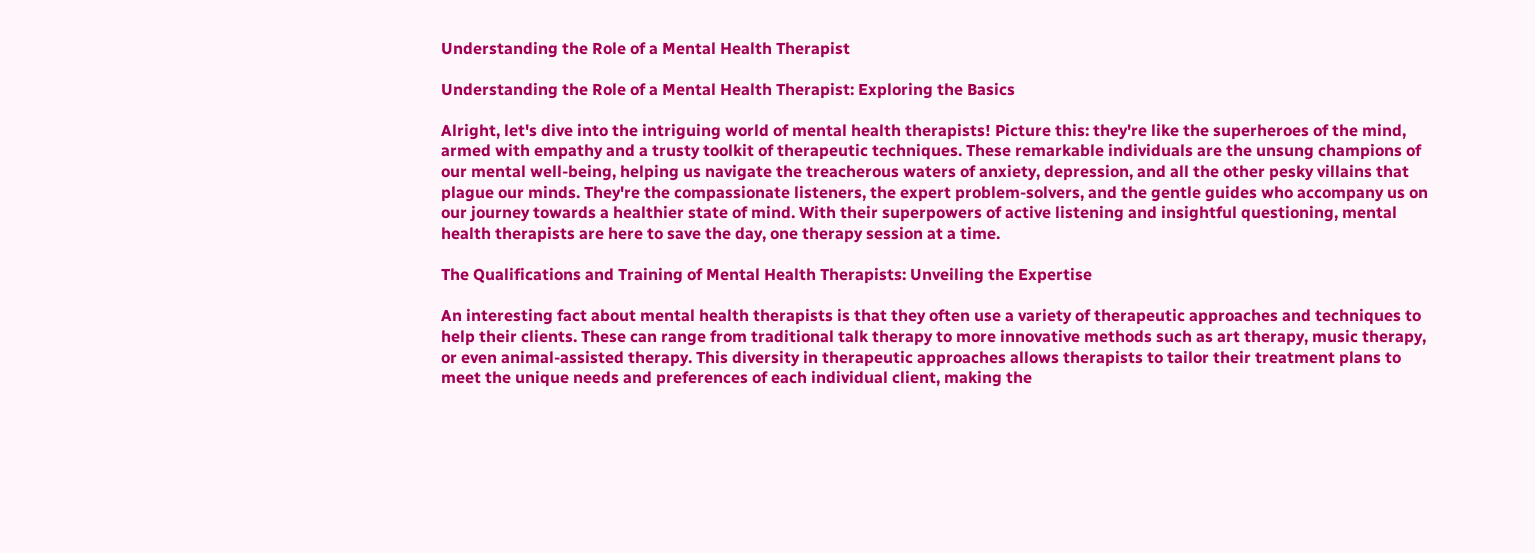Understanding the Role of a Mental Health Therapist

Understanding the Role of a Mental Health Therapist: Exploring the Basics

Alright, let's dive into the intriguing world of mental health therapists! Picture this: they're like the superheroes of the mind, armed with empathy and a trusty toolkit of therapeutic techniques. These remarkable individuals are the unsung champions of our mental well-being, helping us navigate the treacherous waters of anxiety, depression, and all the other pesky villains that plague our minds. They're the compassionate listeners, the expert problem-solvers, and the gentle guides who accompany us on our journey towards a healthier state of mind. With their superpowers of active listening and insightful questioning, mental health therapists are here to save the day, one therapy session at a time.

The Qualifications and Training of Mental Health Therapists: Unveiling the Expertise

An interesting fact about mental health therapists is that they often use a variety of therapeutic approaches and techniques to help their clients. These can range from traditional talk therapy to more innovative methods such as art therapy, music therapy, or even animal-assisted therapy. This diversity in therapeutic approaches allows therapists to tailor their treatment plans to meet the unique needs and preferences of each individual client, making the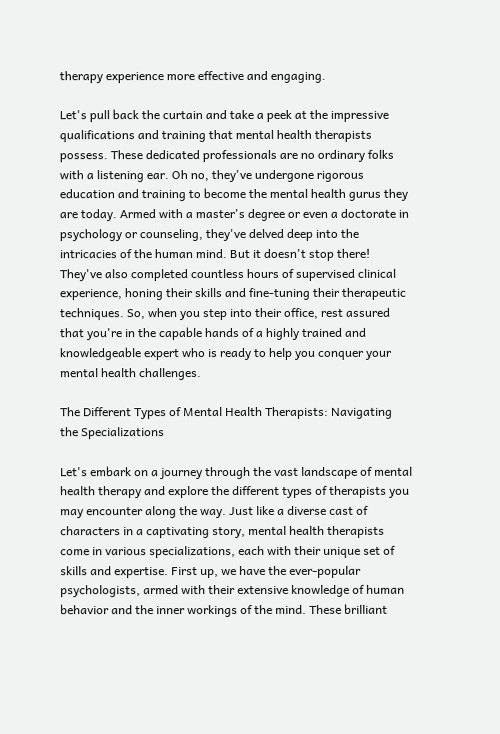therapy experience more effective and engaging.

Let's pull back the curtain and take a peek at the impressive qualifications and training that mental health therapists possess. These dedicated professionals are no ordinary folks with a listening ear. Oh no, they've undergone rigorous education and training to become the mental health gurus they are today. Armed with a master's degree or even a doctorate in psychology or counseling, they've delved deep into the intricacies of the human mind. But it doesn't stop there! They've also completed countless hours of supervised clinical experience, honing their skills and fine-tuning their therapeutic techniques. So, when you step into their office, rest assured that you're in the capable hands of a highly trained and knowledgeable expert who is ready to help you conquer your mental health challenges.

The Different Types of Mental Health Therapists: Navigating the Specializations

Let's embark on a journey through the vast landscape of mental health therapy and explore the different types of therapists you may encounter along the way. Just like a diverse cast of characters in a captivating story, mental health therapists come in various specializations, each with their unique set of skills and expertise. First up, we have the ever-popular psychologists, armed with their extensive knowledge of human behavior and the inner workings of the mind. These brilliant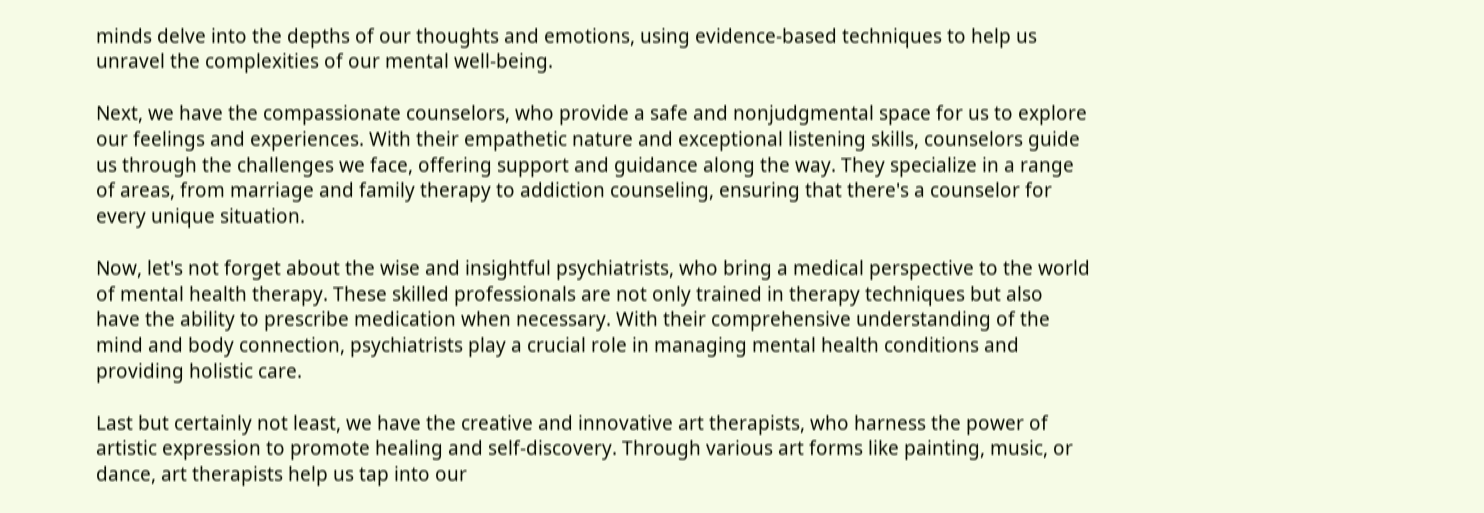minds delve into the depths of our thoughts and emotions, using evidence-based techniques to help us unravel the complexities of our mental well-being.

Next, we have the compassionate counselors, who provide a safe and nonjudgmental space for us to explore our feelings and experiences. With their empathetic nature and exceptional listening skills, counselors guide us through the challenges we face, offering support and guidance along the way. They specialize in a range of areas, from marriage and family therapy to addiction counseling, ensuring that there's a counselor for every unique situation.

Now, let's not forget about the wise and insightful psychiatrists, who bring a medical perspective to the world of mental health therapy. These skilled professionals are not only trained in therapy techniques but also have the ability to prescribe medication when necessary. With their comprehensive understanding of the mind and body connection, psychiatrists play a crucial role in managing mental health conditions and providing holistic care.

Last but certainly not least, we have the creative and innovative art therapists, who harness the power of artistic expression to promote healing and self-discovery. Through various art forms like painting, music, or dance, art therapists help us tap into our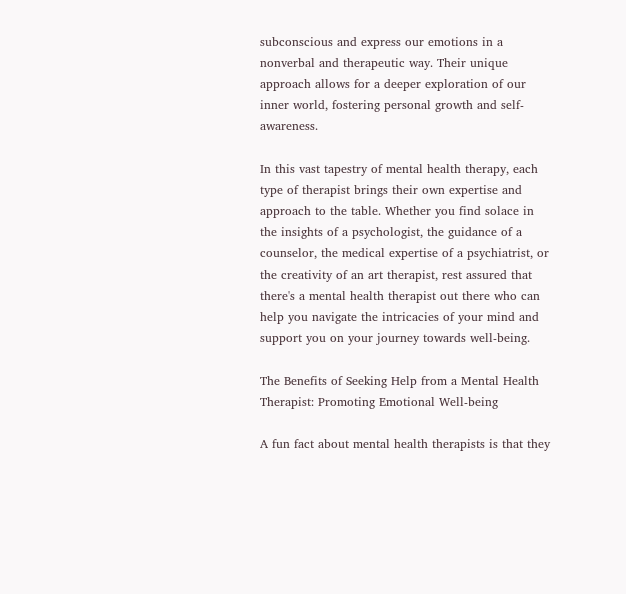subconscious and express our emotions in a nonverbal and therapeutic way. Their unique approach allows for a deeper exploration of our inner world, fostering personal growth and self-awareness.

In this vast tapestry of mental health therapy, each type of therapist brings their own expertise and approach to the table. Whether you find solace in the insights of a psychologist, the guidance of a counselor, the medical expertise of a psychiatrist, or the creativity of an art therapist, rest assured that there's a mental health therapist out there who can help you navigate the intricacies of your mind and support you on your journey towards well-being.

The Benefits of Seeking Help from a Mental Health Therapist: Promoting Emotional Well-being

A fun fact about mental health therapists is that they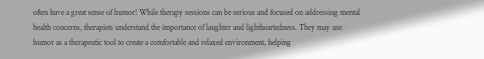often have a great sense of humor! While therapy sessions can be serious and focused on addressing mental health concerns, therapists understand the importance of laughter and lightheartedness. They may use humor as a therapeutic tool to create a comfortable and relaxed environment, helping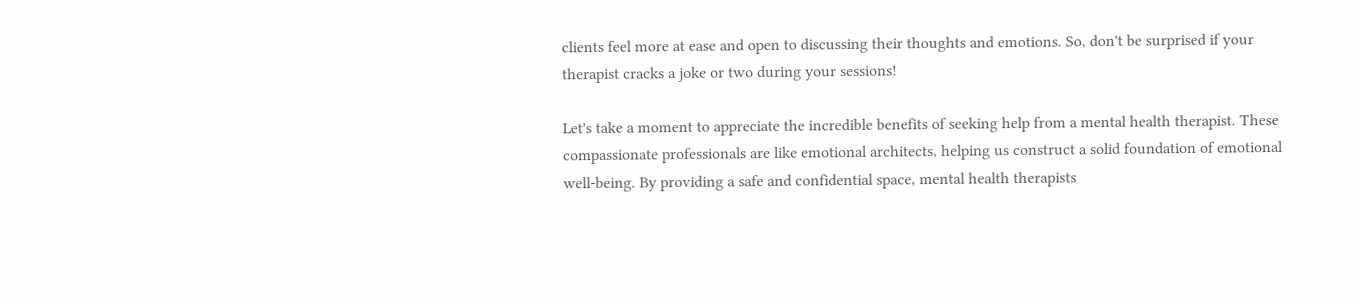clients feel more at ease and open to discussing their thoughts and emotions. So, don't be surprised if your therapist cracks a joke or two during your sessions!

Let's take a moment to appreciate the incredible benefits of seeking help from a mental health therapist. These compassionate professionals are like emotional architects, helping us construct a solid foundation of emotional well-being. By providing a safe and confidential space, mental health therapists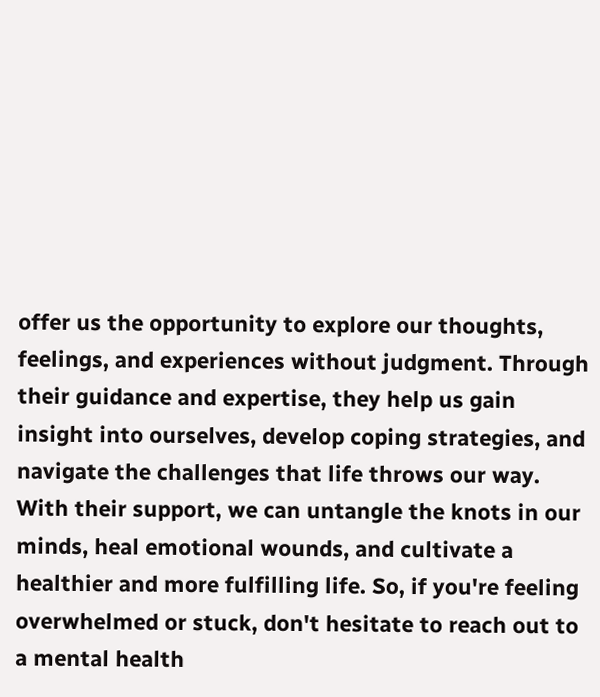offer us the opportunity to explore our thoughts, feelings, and experiences without judgment. Through their guidance and expertise, they help us gain insight into ourselves, develop coping strategies, and navigate the challenges that life throws our way. With their support, we can untangle the knots in our minds, heal emotional wounds, and cultivate a healthier and more fulfilling life. So, if you're feeling overwhelmed or stuck, don't hesitate to reach out to a mental health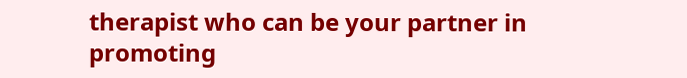therapist who can be your partner in promoting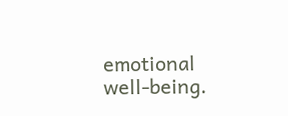emotional well-being.